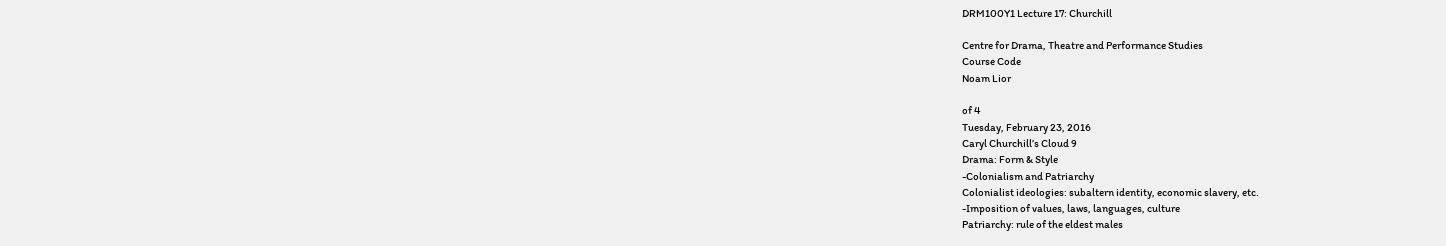DRM100Y1 Lecture 17: Churchill

Centre for Drama, Theatre and Performance Studies
Course Code
Noam Lior

of 4
Tuesday, February 23, 2016
Caryl Churchill’s Cloud 9
Drama: Form & Style
-Colonialism and Patriarchy
Colonialist ideologies: subaltern identity, economic slavery, etc.
-Imposition of values, laws, languages, culture
Patriarchy: rule of the eldest males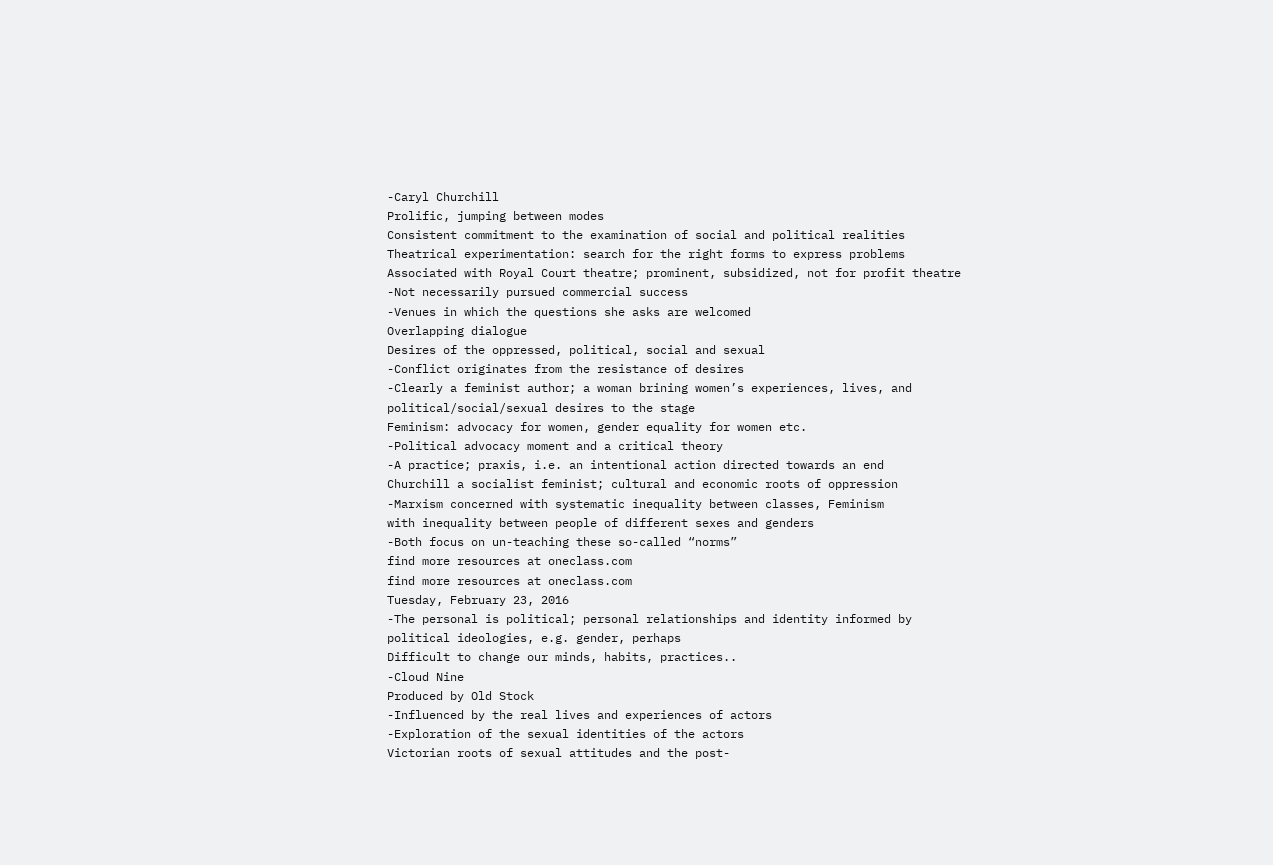-Caryl Churchill
Prolific, jumping between modes
Consistent commitment to the examination of social and political realities
Theatrical experimentation: search for the right forms to express problems
Associated with Royal Court theatre; prominent, subsidized, not for profit theatre
-Not necessarily pursued commercial success
-Venues in which the questions she asks are welcomed
Overlapping dialogue
Desires of the oppressed, political, social and sexual
-Conflict originates from the resistance of desires
-Clearly a feminist author; a woman brining women’s experiences, lives, and
political/social/sexual desires to the stage
Feminism: advocacy for women, gender equality for women etc.
-Political advocacy moment and a critical theory
-A practice; praxis, i.e. an intentional action directed towards an end
Churchill a socialist feminist; cultural and economic roots of oppression
-Marxism concerned with systematic inequality between classes, Feminism
with inequality between people of different sexes and genders
-Both focus on un-teaching these so-called “norms”
find more resources at oneclass.com
find more resources at oneclass.com
Tuesday, February 23, 2016
-The personal is political; personal relationships and identity informed by
political ideologies, e.g. gender, perhaps
Difficult to change our minds, habits, practices..
-Cloud Nine
Produced by Old Stock
-Influenced by the real lives and experiences of actors
-Exploration of the sexual identities of the actors
Victorian roots of sexual attitudes and the post-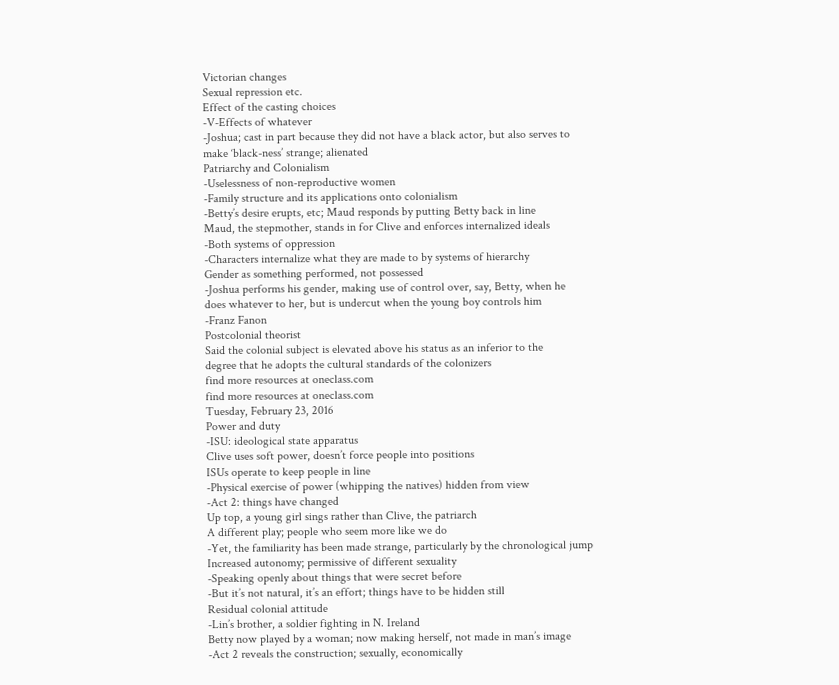Victorian changes
Sexual repression etc.
Effect of the casting choices
-V-Effects of whatever
-Joshua; cast in part because they did not have a black actor, but also serves to
make ‘black-ness’ strange; alienated
Patriarchy and Colonialism
-Uselessness of non-reproductive women
-Family structure and its applications onto colonialism
-Betty’s desire erupts, etc; Maud responds by putting Betty back in line
Maud, the stepmother, stands in for Clive and enforces internalized ideals
-Both systems of oppression
-Characters internalize what they are made to by systems of hierarchy
Gender as something performed, not possessed
-Joshua performs his gender, making use of control over, say, Betty, when he
does whatever to her, but is undercut when the young boy controls him
-Franz Fanon
Postcolonial theorist
Said the colonial subject is elevated above his status as an inferior to the
degree that he adopts the cultural standards of the colonizers
find more resources at oneclass.com
find more resources at oneclass.com
Tuesday, February 23, 2016
Power and duty
-ISU: ideological state apparatus
Clive uses soft power, doesn’t force people into positions
ISUs operate to keep people in line
-Physical exercise of power (whipping the natives) hidden from view
-Act 2: things have changed
Up top, a young girl sings rather than Clive, the patriarch
A different play; people who seem more like we do
-Yet, the familiarity has been made strange, particularly by the chronological jump
Increased autonomy; permissive of different sexuality
-Speaking openly about things that were secret before
-But it’s not natural, it’s an effort; things have to be hidden still
Residual colonial attitude
-Lin’s brother, a soldier fighting in N. Ireland
Betty now played by a woman; now making herself, not made in man’s image
-Act 2 reveals the construction; sexually, economically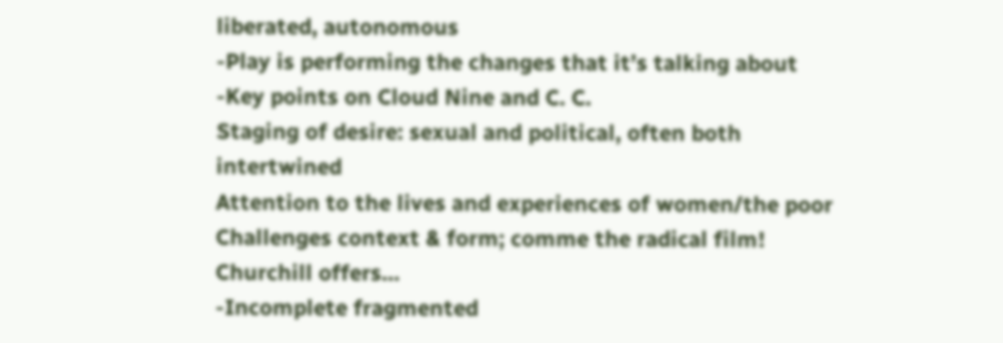liberated, autonomous
-Play is performing the changes that it’s talking about
-Key points on Cloud Nine and C. C.
Staging of desire: sexual and political, often both intertwined
Attention to the lives and experiences of women/the poor
Challenges context & form; comme the radical film!
Churchill offers…
-Incomplete fragmented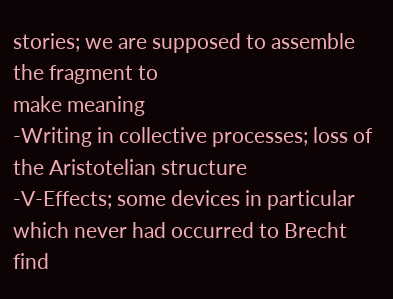stories; we are supposed to assemble the fragment to
make meaning
-Writing in collective processes; loss of the Aristotelian structure
-V-Effects; some devices in particular which never had occurred to Brecht
find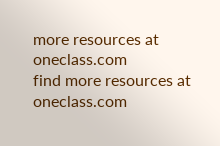more resources at oneclass.com
find more resources at oneclass.com